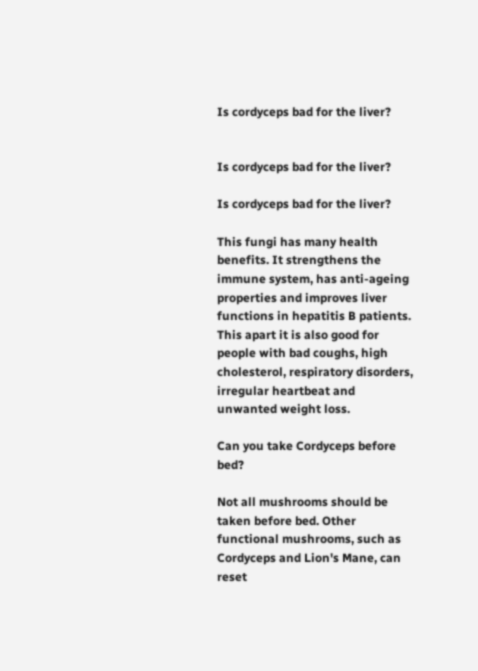Is cordyceps bad for the liver?


Is cordyceps bad for the liver?

Is cordyceps bad for the liver?

This fungi has many health benefits. It strengthens the immune system, has anti-ageing properties and improves liver functions in hepatitis B patients. This apart it is also good for people with bad coughs, high cholesterol, respiratory disorders, irregular heartbeat and unwanted weight loss.

Can you take Cordyceps before bed?

Not all mushrooms should be taken before bed. Other functional mushrooms, such as Cordyceps and Lion's Mane, can reset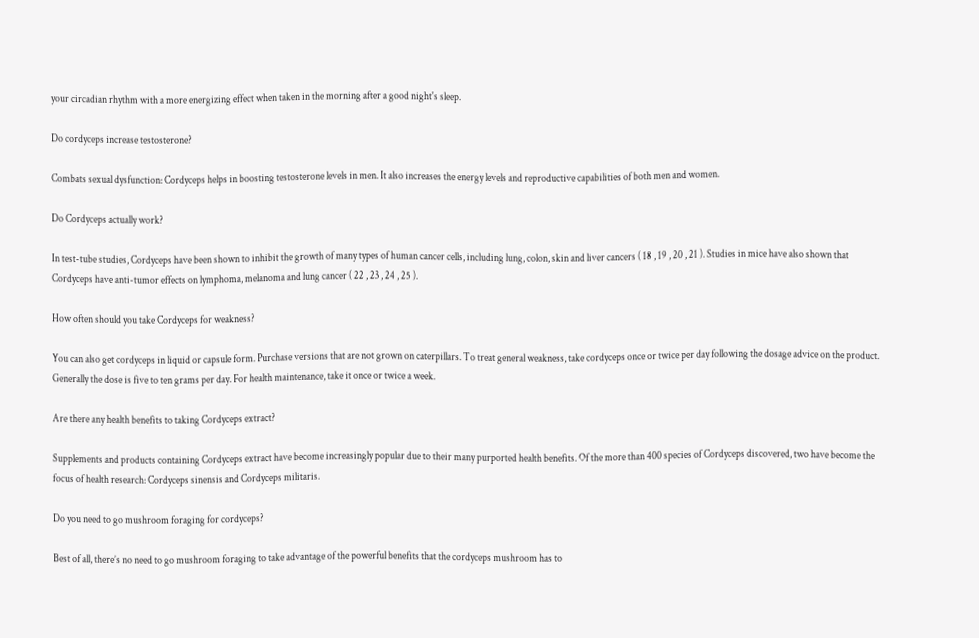your circadian rhythm with a more energizing effect when taken in the morning after a good night's sleep.

Do cordyceps increase testosterone?

Combats sexual dysfunction: Cordyceps helps in boosting testosterone levels in men. It also increases the energy levels and reproductive capabilities of both men and women.

Do Cordyceps actually work?

In test-tube studies, Cordyceps have been shown to inhibit the growth of many types of human cancer cells, including lung, colon, skin and liver cancers ( 18 , 19 , 20 , 21 ). Studies in mice have also shown that Cordyceps have anti-tumor effects on lymphoma, melanoma and lung cancer ( 22 , 23 , 24 , 25 ).

How often should you take Cordyceps for weakness?

You can also get cordyceps in liquid or capsule form. Purchase versions that are not grown on caterpillars. To treat general weakness, take cordyceps once or twice per day following the dosage advice on the product. Generally the dose is five to ten grams per day. For health maintenance, take it once or twice a week.

Are there any health benefits to taking Cordyceps extract?

Supplements and products containing Cordyceps extract have become increasingly popular due to their many purported health benefits. Of the more than 400 species of Cordyceps discovered, two have become the focus of health research: Cordyceps sinensis and Cordyceps militaris.

Do you need to go mushroom foraging for cordyceps?

Best of all, there’s no need to go mushroom foraging to take advantage of the powerful benefits that the cordyceps mushroom has to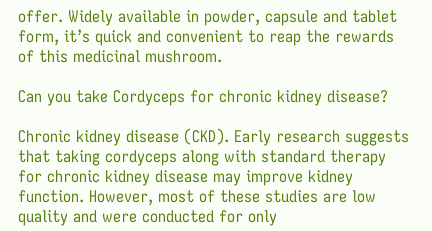offer. Widely available in powder, capsule and tablet form, it’s quick and convenient to reap the rewards of this medicinal mushroom.

Can you take Cordyceps for chronic kidney disease?

Chronic kidney disease (CKD). Early research suggests that taking cordyceps along with standard therapy for chronic kidney disease may improve kidney function. However, most of these studies are low quality and were conducted for only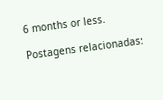6 months or less.

Postagens relacionadas: